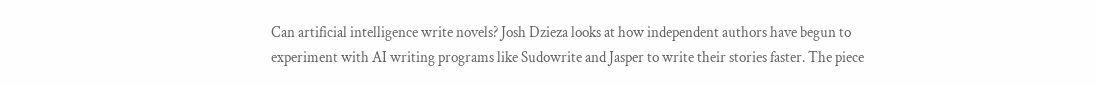Can artificial intelligence write novels? Josh Dzieza looks at how independent authors have begun to experiment with AI writing programs like Sudowrite and Jasper to write their stories faster. The piece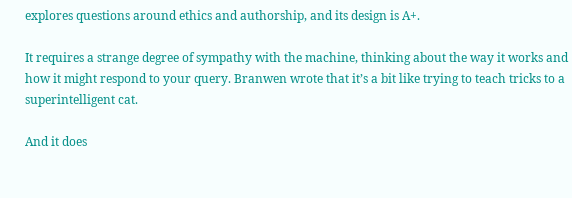explores questions around ethics and authorship, and its design is A+.

It requires a strange degree of sympathy with the machine, thinking about the way it works and how it might respond to your query. Branwen wrote that it’s a bit like trying to teach tricks to a superintelligent cat.

And it does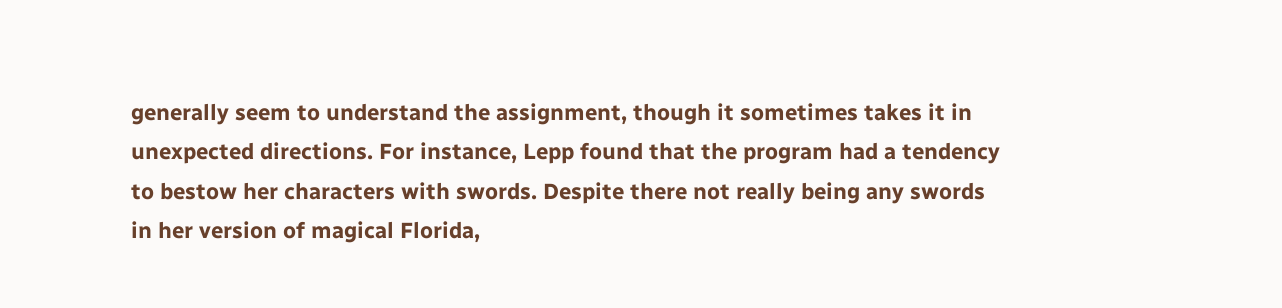generally seem to understand the assignment, though it sometimes takes it in unexpected directions. For instance, Lepp found that the program had a tendency to bestow her characters with swords. Despite there not really being any swords in her version of magical Florida,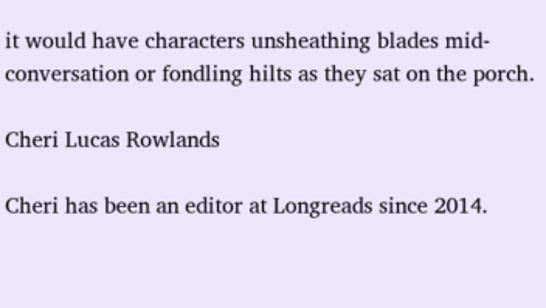it would have characters unsheathing blades mid-conversation or fondling hilts as they sat on the porch.

Cheri Lucas Rowlands

Cheri has been an editor at Longreads since 2014.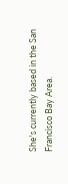She's currently based in the San Francisco Bay Area.